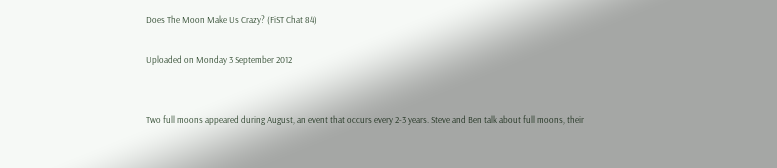Does The Moon Make Us Crazy? (FiST Chat 84)

Uploaded on Monday 3 September 2012


Two full moons appeared during August, an event that occurs every 2-3 years. Steve and Ben talk about full moons, their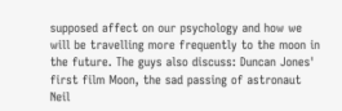supposed affect on our psychology and how we will be travelling more frequently to the moon in the future. The guys also discuss: Duncan Jones' first film Moon, the sad passing of astronaut Neil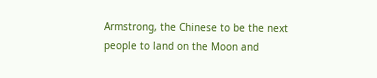Armstrong, the Chinese to be the next people to land on the Moon and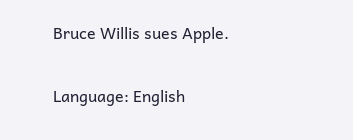Bruce Willis sues Apple.


Language: English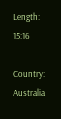Length: 15:16

Country: Australia